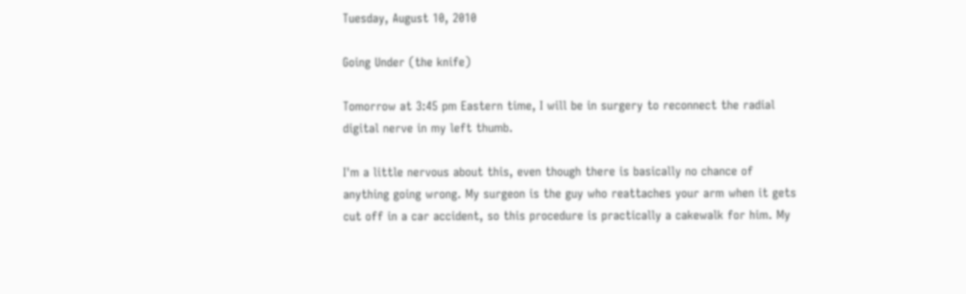Tuesday, August 10, 2010

Going Under (the knife)

Tomorrow at 3:45 pm Eastern time, I will be in surgery to reconnect the radial digital nerve in my left thumb.

I'm a little nervous about this, even though there is basically no chance of anything going wrong. My surgeon is the guy who reattaches your arm when it gets cut off in a car accident, so this procedure is practically a cakewalk for him. My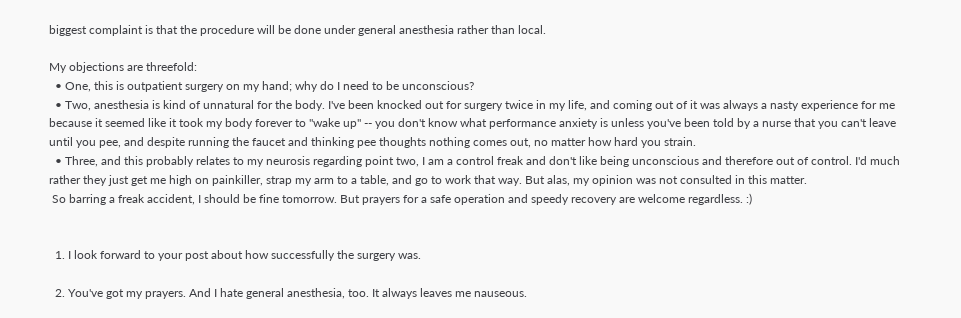biggest complaint is that the procedure will be done under general anesthesia rather than local.

My objections are threefold:
  • One, this is outpatient surgery on my hand; why do I need to be unconscious?
  • Two, anesthesia is kind of unnatural for the body. I've been knocked out for surgery twice in my life, and coming out of it was always a nasty experience for me because it seemed like it took my body forever to "wake up" -- you don't know what performance anxiety is unless you've been told by a nurse that you can't leave until you pee, and despite running the faucet and thinking pee thoughts nothing comes out, no matter how hard you strain.
  • Three, and this probably relates to my neurosis regarding point two, I am a control freak and don't like being unconscious and therefore out of control. I'd much rather they just get me high on painkiller, strap my arm to a table, and go to work that way. But alas, my opinion was not consulted in this matter.
 So barring a freak accident, I should be fine tomorrow. But prayers for a safe operation and speedy recovery are welcome regardless. :)


  1. I look forward to your post about how successfully the surgery was.

  2. You've got my prayers. And I hate general anesthesia, too. It always leaves me nauseous.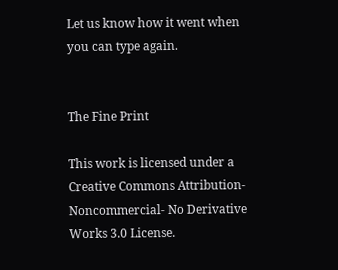Let us know how it went when you can type again.


The Fine Print

This work is licensed under a Creative Commons Attribution- Noncommercial- No Derivative Works 3.0 License.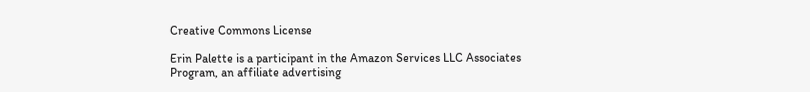Creative Commons License

Erin Palette is a participant in the Amazon Services LLC Associates Program, an affiliate advertising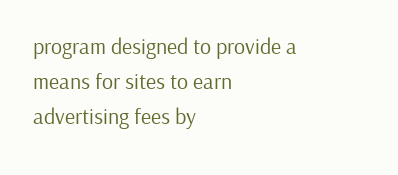program designed to provide a means for sites to earn advertising fees by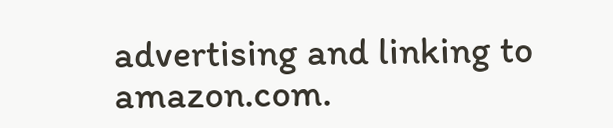advertising and linking to amazon.com.